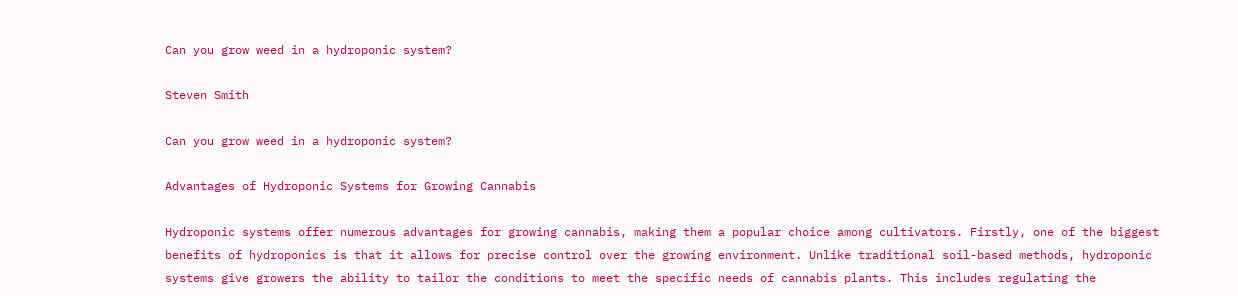Can you grow weed in a hydroponic system?

Steven Smith

Can you grow weed in a hydroponic system?

Advantages of Hydroponic Systems for Growing Cannabis

Hydroponic systems offer numerous advantages for growing cannabis, making them a popular choice among cultivators. Firstly, one of the biggest benefits of hydroponics is that it allows for precise control over the growing environment. Unlike traditional soil-based methods, hydroponic systems give growers the ability to tailor the conditions to meet the specific needs of cannabis plants. This includes regulating the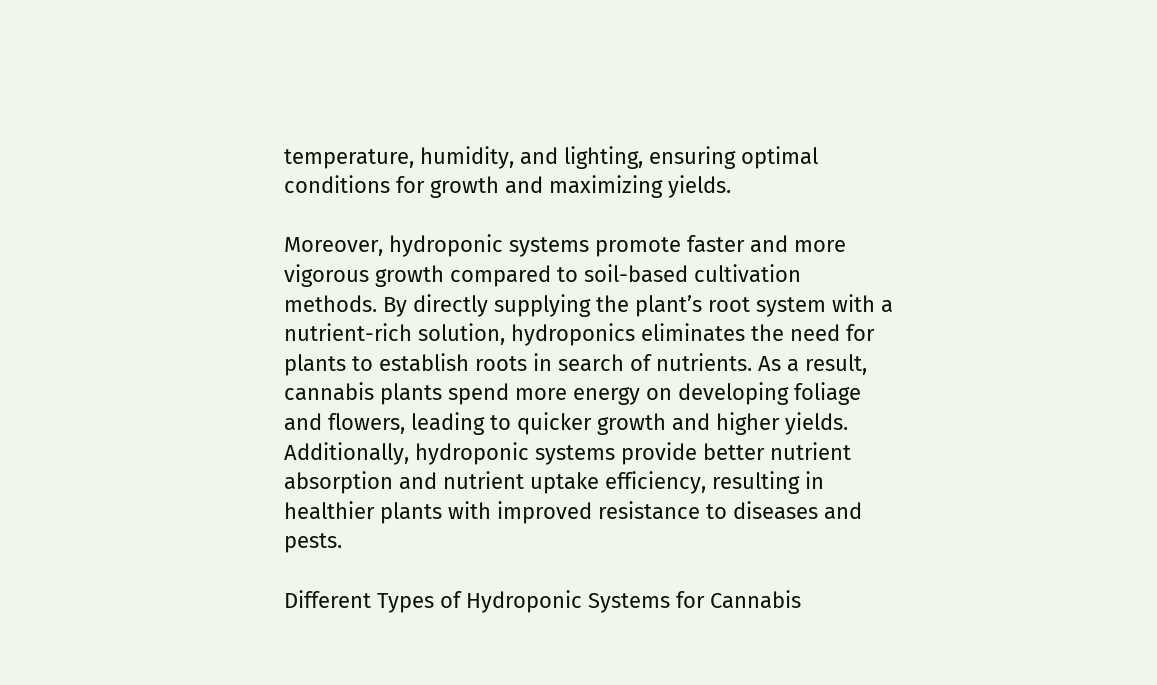temperature, humidity, and lighting, ensuring optimal conditions for growth and maximizing yields.

Moreover, hydroponic systems promote faster and more vigorous growth compared to soil-based cultivation methods. By directly supplying the plant’s root system with a nutrient-rich solution, hydroponics eliminates the need for plants to establish roots in search of nutrients. As a result, cannabis plants spend more energy on developing foliage and flowers, leading to quicker growth and higher yields. Additionally, hydroponic systems provide better nutrient absorption and nutrient uptake efficiency, resulting in healthier plants with improved resistance to diseases and pests.

Different Types of Hydroponic Systems for Cannabis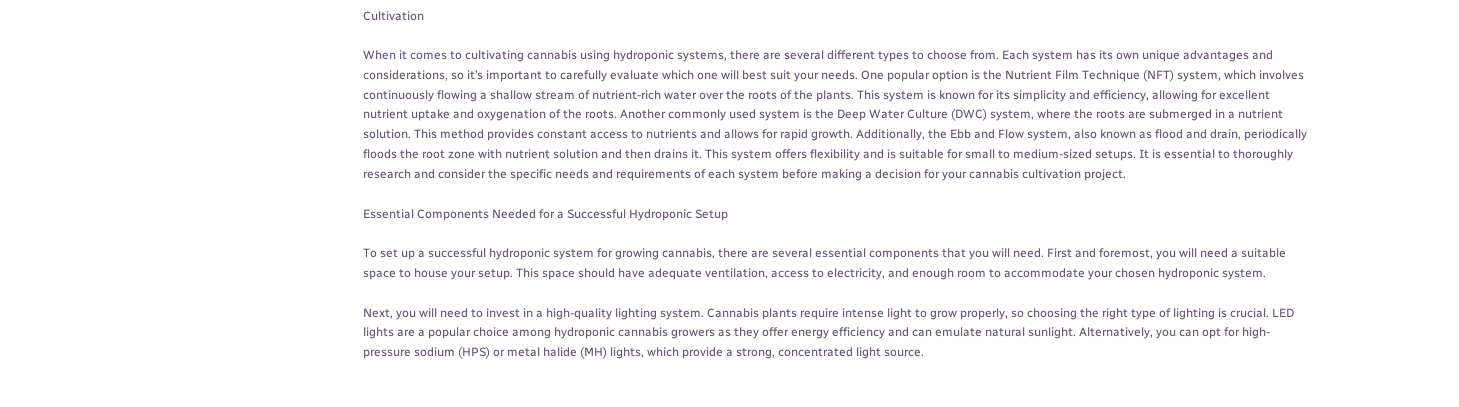Cultivation

When it comes to cultivating cannabis using hydroponic systems, there are several different types to choose from. Each system has its own unique advantages and considerations, so it’s important to carefully evaluate which one will best suit your needs. One popular option is the Nutrient Film Technique (NFT) system, which involves continuously flowing a shallow stream of nutrient-rich water over the roots of the plants. This system is known for its simplicity and efficiency, allowing for excellent nutrient uptake and oxygenation of the roots. Another commonly used system is the Deep Water Culture (DWC) system, where the roots are submerged in a nutrient solution. This method provides constant access to nutrients and allows for rapid growth. Additionally, the Ebb and Flow system, also known as flood and drain, periodically floods the root zone with nutrient solution and then drains it. This system offers flexibility and is suitable for small to medium-sized setups. It is essential to thoroughly research and consider the specific needs and requirements of each system before making a decision for your cannabis cultivation project.

Essential Components Needed for a Successful Hydroponic Setup

To set up a successful hydroponic system for growing cannabis, there are several essential components that you will need. First and foremost, you will need a suitable space to house your setup. This space should have adequate ventilation, access to electricity, and enough room to accommodate your chosen hydroponic system.

Next, you will need to invest in a high-quality lighting system. Cannabis plants require intense light to grow properly, so choosing the right type of lighting is crucial. LED lights are a popular choice among hydroponic cannabis growers as they offer energy efficiency and can emulate natural sunlight. Alternatively, you can opt for high-pressure sodium (HPS) or metal halide (MH) lights, which provide a strong, concentrated light source.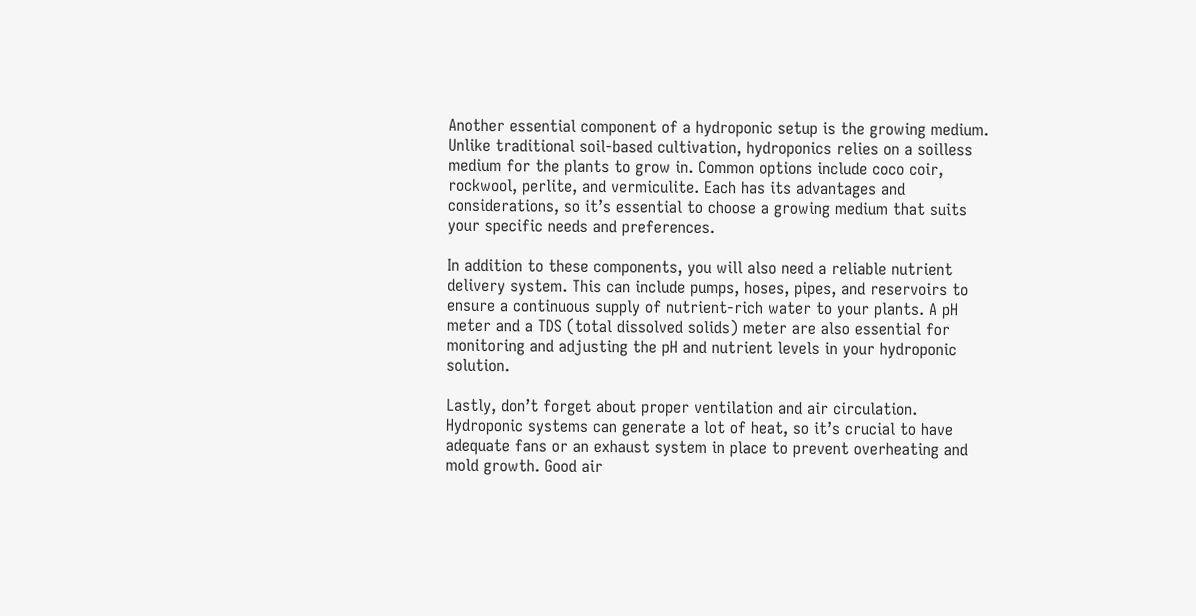Another essential component of a hydroponic setup is the growing medium. Unlike traditional soil-based cultivation, hydroponics relies on a soilless medium for the plants to grow in. Common options include coco coir, rockwool, perlite, and vermiculite. Each has its advantages and considerations, so it’s essential to choose a growing medium that suits your specific needs and preferences.

In addition to these components, you will also need a reliable nutrient delivery system. This can include pumps, hoses, pipes, and reservoirs to ensure a continuous supply of nutrient-rich water to your plants. A pH meter and a TDS (total dissolved solids) meter are also essential for monitoring and adjusting the pH and nutrient levels in your hydroponic solution.

Lastly, don’t forget about proper ventilation and air circulation. Hydroponic systems can generate a lot of heat, so it’s crucial to have adequate fans or an exhaust system in place to prevent overheating and mold growth. Good air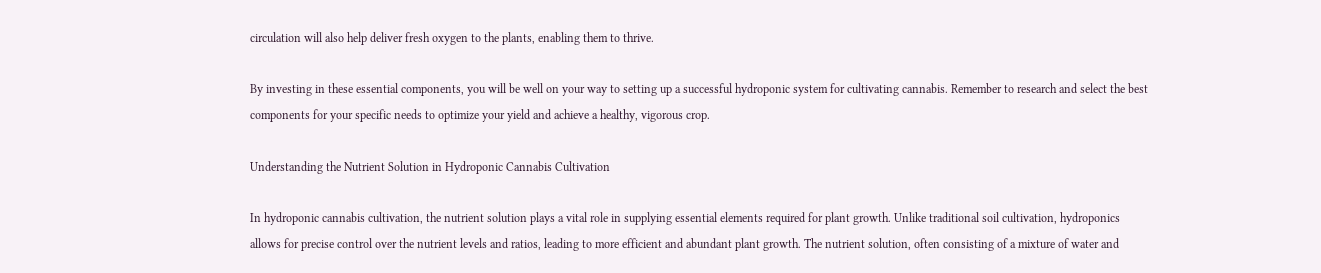circulation will also help deliver fresh oxygen to the plants, enabling them to thrive.

By investing in these essential components, you will be well on your way to setting up a successful hydroponic system for cultivating cannabis. Remember to research and select the best components for your specific needs to optimize your yield and achieve a healthy, vigorous crop.

Understanding the Nutrient Solution in Hydroponic Cannabis Cultivation

In hydroponic cannabis cultivation, the nutrient solution plays a vital role in supplying essential elements required for plant growth. Unlike traditional soil cultivation, hydroponics allows for precise control over the nutrient levels and ratios, leading to more efficient and abundant plant growth. The nutrient solution, often consisting of a mixture of water and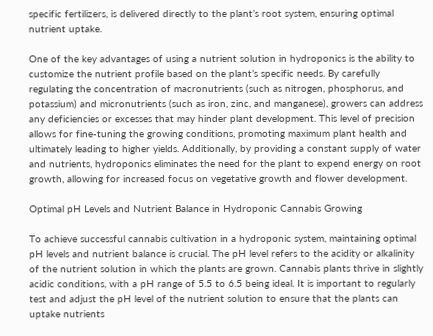specific fertilizers, is delivered directly to the plant’s root system, ensuring optimal nutrient uptake.

One of the key advantages of using a nutrient solution in hydroponics is the ability to customize the nutrient profile based on the plant’s specific needs. By carefully regulating the concentration of macronutrients (such as nitrogen, phosphorus, and potassium) and micronutrients (such as iron, zinc, and manganese), growers can address any deficiencies or excesses that may hinder plant development. This level of precision allows for fine-tuning the growing conditions, promoting maximum plant health and ultimately leading to higher yields. Additionally, by providing a constant supply of water and nutrients, hydroponics eliminates the need for the plant to expend energy on root growth, allowing for increased focus on vegetative growth and flower development.

Optimal pH Levels and Nutrient Balance in Hydroponic Cannabis Growing

To achieve successful cannabis cultivation in a hydroponic system, maintaining optimal pH levels and nutrient balance is crucial. The pH level refers to the acidity or alkalinity of the nutrient solution in which the plants are grown. Cannabis plants thrive in slightly acidic conditions, with a pH range of 5.5 to 6.5 being ideal. It is important to regularly test and adjust the pH level of the nutrient solution to ensure that the plants can uptake nutrients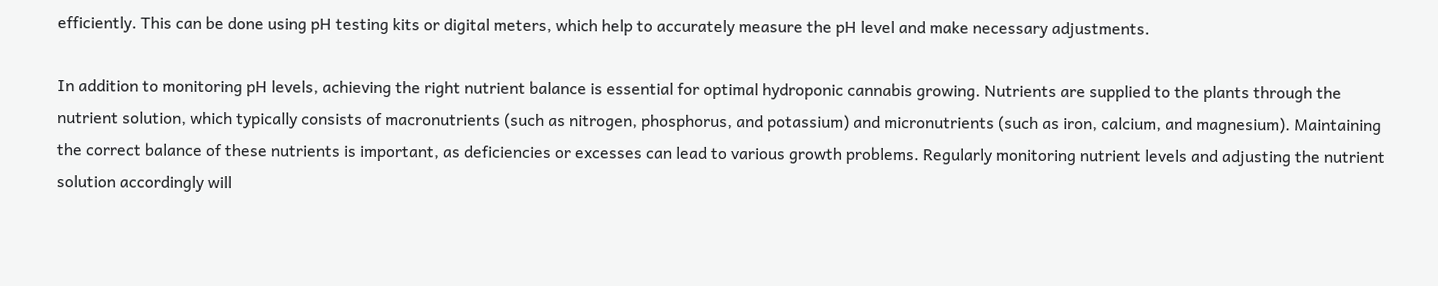efficiently. This can be done using pH testing kits or digital meters, which help to accurately measure the pH level and make necessary adjustments.

In addition to monitoring pH levels, achieving the right nutrient balance is essential for optimal hydroponic cannabis growing. Nutrients are supplied to the plants through the nutrient solution, which typically consists of macronutrients (such as nitrogen, phosphorus, and potassium) and micronutrients (such as iron, calcium, and magnesium). Maintaining the correct balance of these nutrients is important, as deficiencies or excesses can lead to various growth problems. Regularly monitoring nutrient levels and adjusting the nutrient solution accordingly will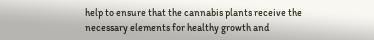help to ensure that the cannabis plants receive the necessary elements for healthy growth and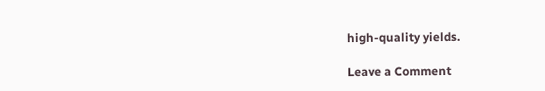high-quality yields.

Leave a Comment